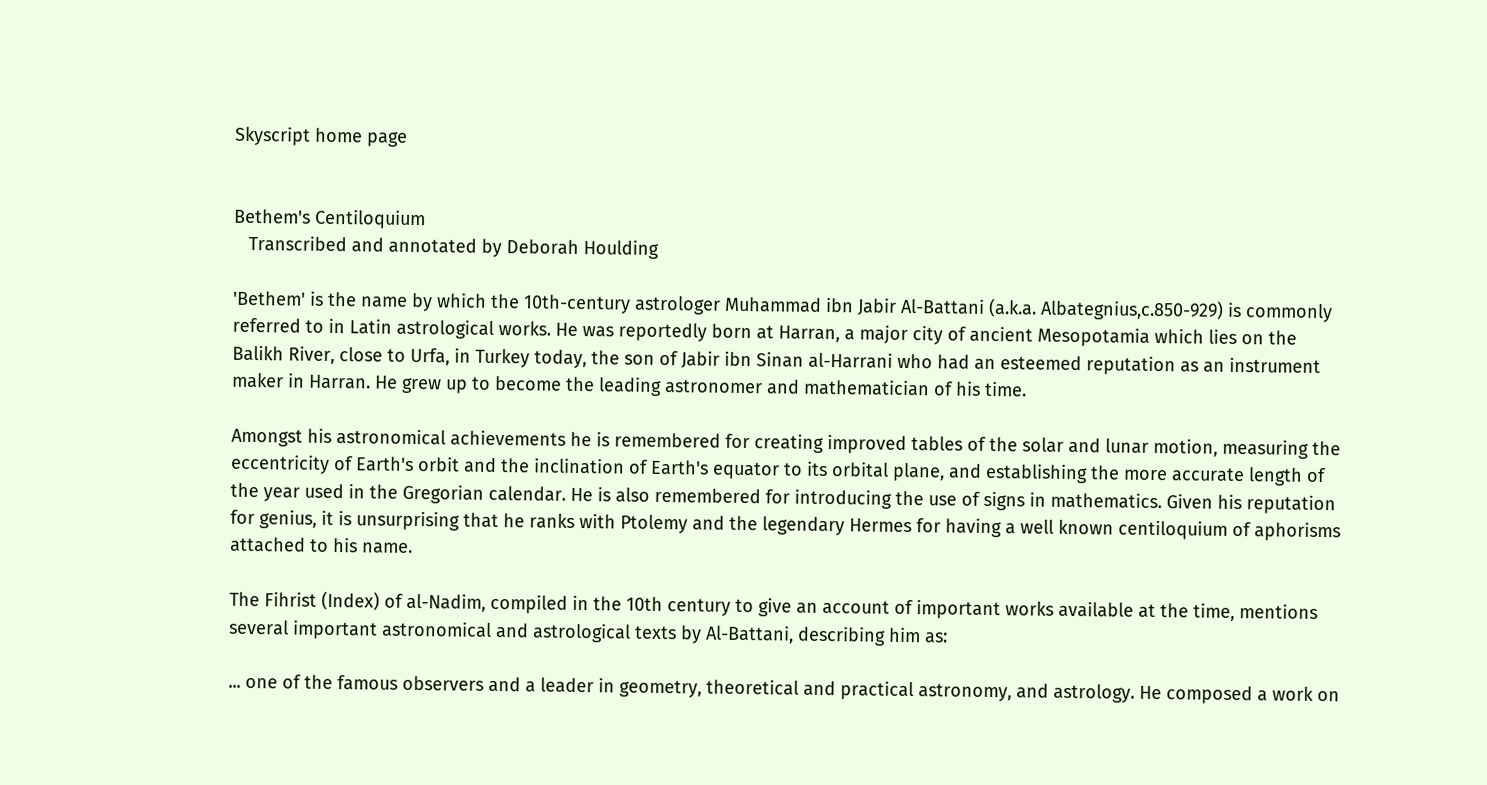Skyscript home page


Bethem's Centiloquium
   Transcribed and annotated by Deborah Houlding

'Bethem' is the name by which the 10th-century astrologer Muhammad ibn Jabir Al-Battani (a.k.a. Albategnius,c.850-929) is commonly referred to in Latin astrological works. He was reportedly born at Harran, a major city of ancient Mesopotamia which lies on the Balikh River, close to Urfa, in Turkey today, the son of Jabir ibn Sinan al-Harrani who had an esteemed reputation as an instrument maker in Harran. He grew up to become the leading astronomer and mathematician of his time.

Amongst his astronomical achievements he is remembered for creating improved tables of the solar and lunar motion, measuring the eccentricity of Earth's orbit and the inclination of Earth's equator to its orbital plane, and establishing the more accurate length of the year used in the Gregorian calendar. He is also remembered for introducing the use of signs in mathematics. Given his reputation for genius, it is unsurprising that he ranks with Ptolemy and the legendary Hermes for having a well known centiloquium of aphorisms attached to his name.

The Fihrist (Index) of al-Nadim, compiled in the 10th century to give an account of important works available at the time, mentions several important astronomical and astrological texts by Al-Battani, describing him as:

... one of the famous observers and a leader in geometry, theoretical and practical astronomy, and astrology. He composed a work on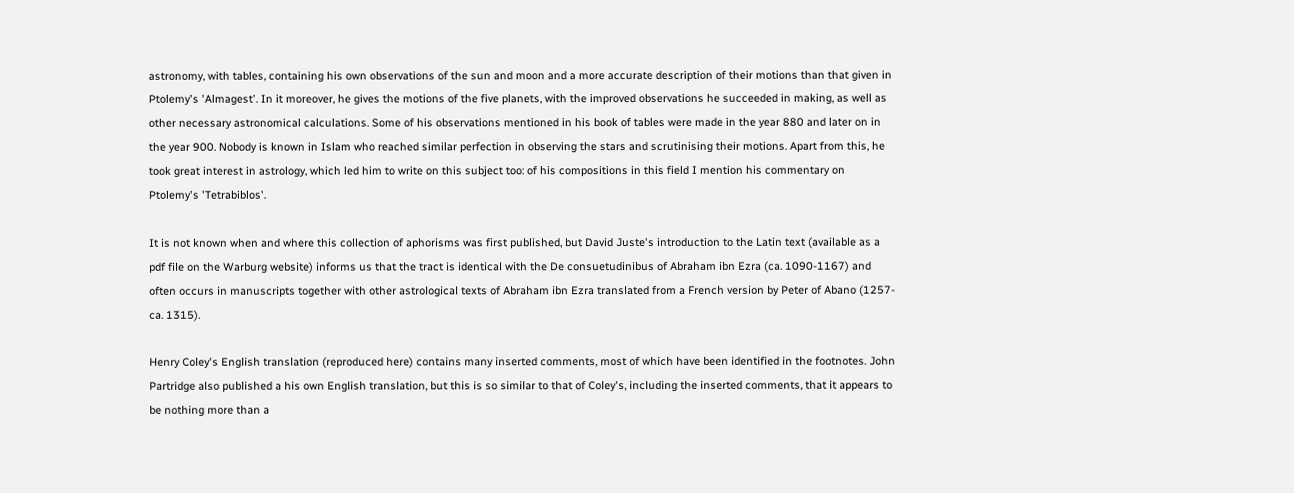astronomy, with tables, containing his own observations of the sun and moon and a more accurate description of their motions than that given in Ptolemy's 'Almagest'. In it moreover, he gives the motions of the five planets, with the improved observations he succeeded in making, as well as other necessary astronomical calculations. Some of his observations mentioned in his book of tables were made in the year 880 and later on in the year 900. Nobody is known in Islam who reached similar perfection in observing the stars and scrutinising their motions. Apart from this, he took great interest in astrology, which led him to write on this subject too: of his compositions in this field I mention his commentary on Ptolemy's 'Tetrabiblos'.

It is not known when and where this collection of aphorisms was first published, but David Juste's introduction to the Latin text (available as a pdf file on the Warburg website) informs us that the tract is identical with the De consuetudinibus of Abraham ibn Ezra (ca. 1090-1167) and often occurs in manuscripts together with other astrological texts of Abraham ibn Ezra translated from a French version by Peter of Abano (1257-ca. 1315).

Henry Coley's English translation (reproduced here) contains many inserted comments, most of which have been identified in the footnotes. John Partridge also published a his own English translation, but this is so similar to that of Coley's, including the inserted comments, that it appears to be nothing more than a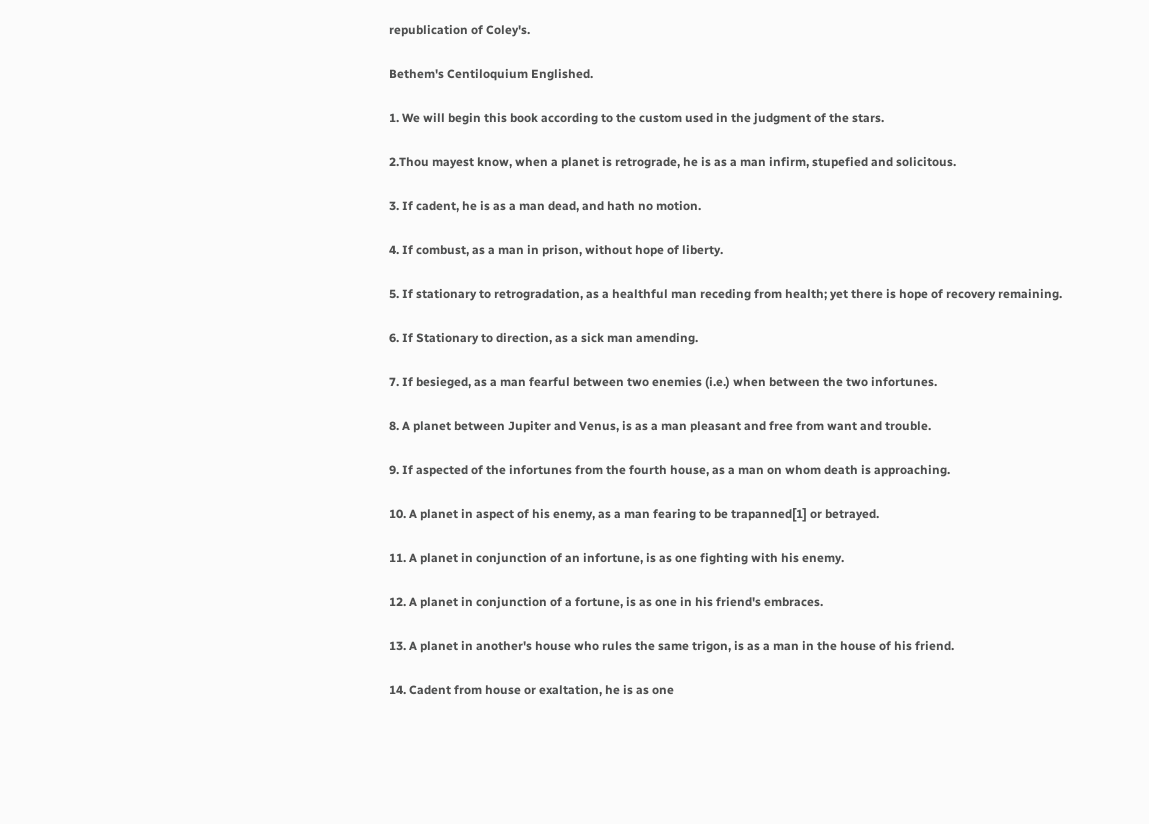republication of Coley's.

Bethem's Centiloquium Englished.

1. We will begin this book according to the custom used in the judgment of the stars.

2.Thou mayest know, when a planet is retrograde, he is as a man infirm, stupefied and solicitous.

3. If cadent, he is as a man dead, and hath no motion.

4. If combust, as a man in prison, without hope of liberty.

5. If stationary to retrogradation, as a healthful man receding from health; yet there is hope of recovery remaining.

6. If Stationary to direction, as a sick man amending.

7. If besieged, as a man fearful between two enemies (i.e.) when between the two infortunes.

8. A planet between Jupiter and Venus, is as a man pleasant and free from want and trouble.

9. If aspected of the infortunes from the fourth house, as a man on whom death is approaching.

10. A planet in aspect of his enemy, as a man fearing to be trapanned[1] or betrayed.

11. A planet in conjunction of an infortune, is as one fighting with his enemy.

12. A planet in conjunction of a fortune, is as one in his friend's embraces.

13. A planet in another's house who rules the same trigon, is as a man in the house of his friend.

14. Cadent from house or exaltation, he is as one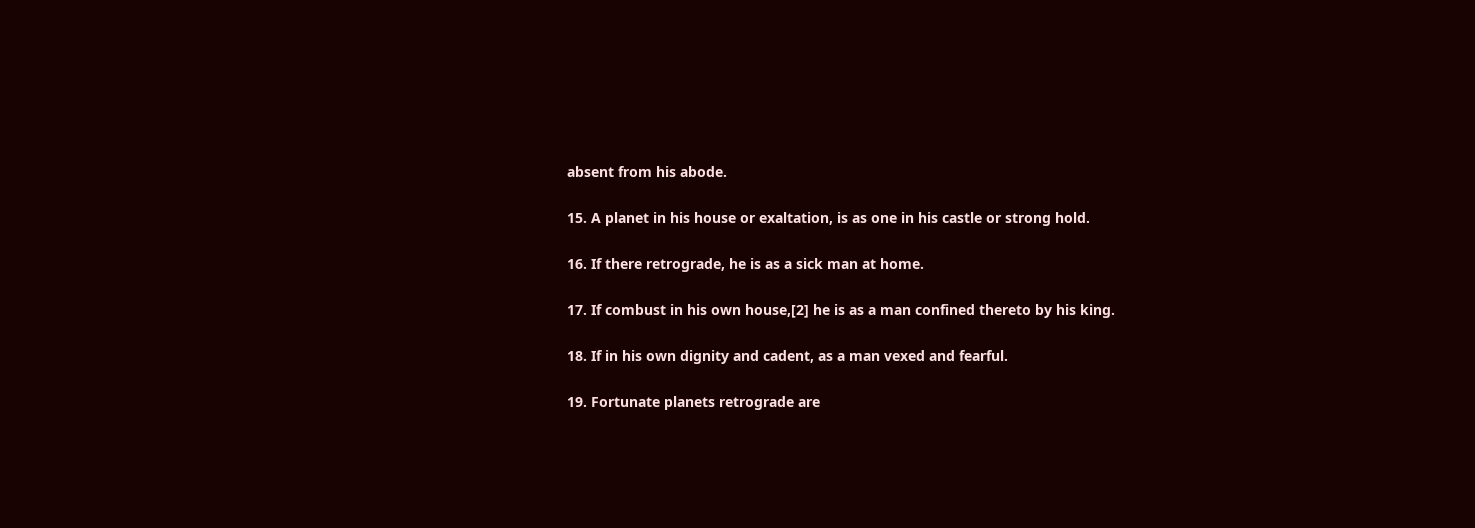absent from his abode.

15. A planet in his house or exaltation, is as one in his castle or strong hold.

16. If there retrograde, he is as a sick man at home.

17. If combust in his own house,[2] he is as a man confined thereto by his king.

18. If in his own dignity and cadent, as a man vexed and fearful.

19. Fortunate planets retrograde are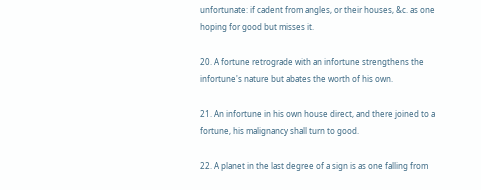unfortunate: if cadent from angles, or their houses, &c. as one hoping for good but misses it.

20. A fortune retrograde with an infortune strengthens the infortune's nature but abates the worth of his own.

21. An infortune in his own house direct, and there joined to a fortune, his malignancy shall turn to good.

22. A planet in the last degree of a sign is as one falling from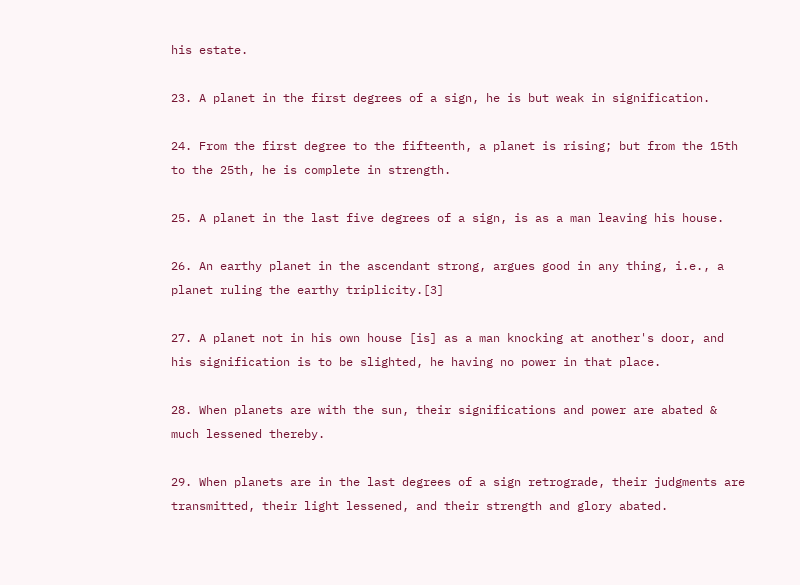his estate.

23. A planet in the first degrees of a sign, he is but weak in signification.

24. From the first degree to the fifteenth, a planet is rising; but from the 15th to the 25th, he is complete in strength.

25. A planet in the last five degrees of a sign, is as a man leaving his house.

26. An earthy planet in the ascendant strong, argues good in any thing, i.e., a planet ruling the earthy triplicity.[3]

27. A planet not in his own house [is] as a man knocking at another's door, and his signification is to be slighted, he having no power in that place.

28. When planets are with the sun, their significations and power are abated & much lessened thereby.

29. When planets are in the last degrees of a sign retrograde, their judgments are transmitted, their light lessened, and their strength and glory abated.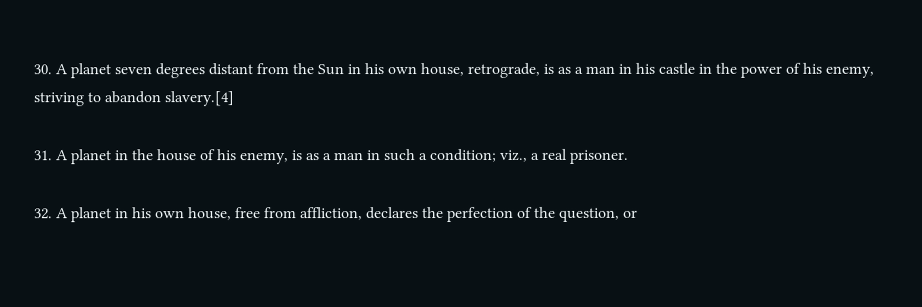30. A planet seven degrees distant from the Sun in his own house, retrograde, is as a man in his castle in the power of his enemy, striving to abandon slavery.[4]

31. A planet in the house of his enemy, is as a man in such a condition; viz., a real prisoner.

32. A planet in his own house, free from affliction, declares the perfection of the question, or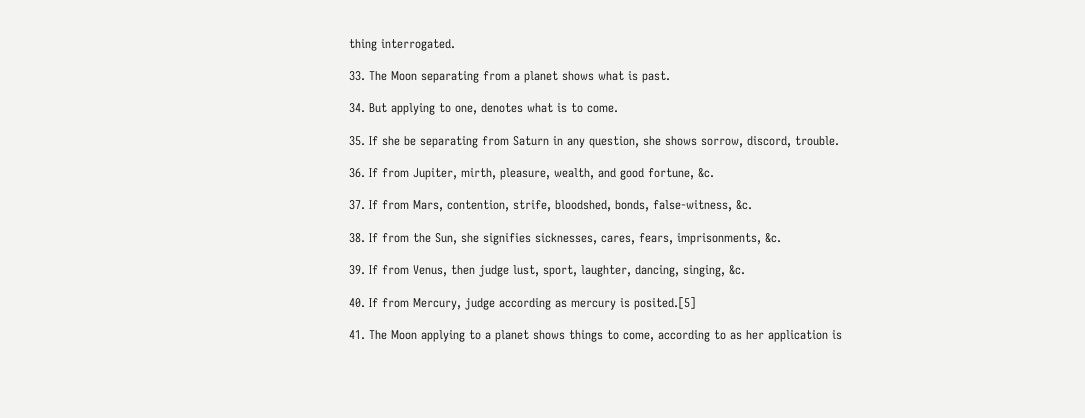thing interrogated.

33. The Moon separating from a planet shows what is past.

34. But applying to one, denotes what is to come.

35. If she be separating from Saturn in any question, she shows sorrow, discord, trouble.

36. If from Jupiter, mirth, pleasure, wealth, and good fortune, &c.

37. If from Mars, contention, strife, bloodshed, bonds, false-witness, &c.

38. If from the Sun, she signifies sicknesses, cares, fears, imprisonments, &c.

39. If from Venus, then judge lust, sport, laughter, dancing, singing, &c.

40. If from Mercury, judge according as mercury is posited.[5]

41. The Moon applying to a planet shows things to come, according to as her application is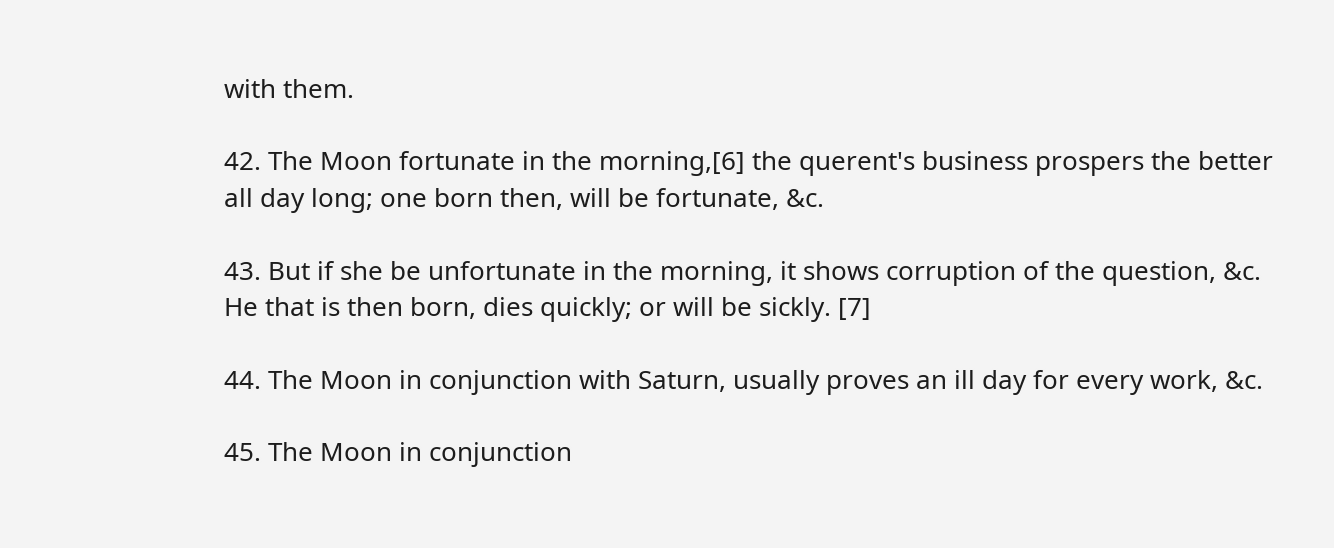with them.

42. The Moon fortunate in the morning,[6] the querent's business prospers the better all day long; one born then, will be fortunate, &c.

43. But if she be unfortunate in the morning, it shows corruption of the question, &c. He that is then born, dies quickly; or will be sickly. [7]

44. The Moon in conjunction with Saturn, usually proves an ill day for every work, &c.

45. The Moon in conjunction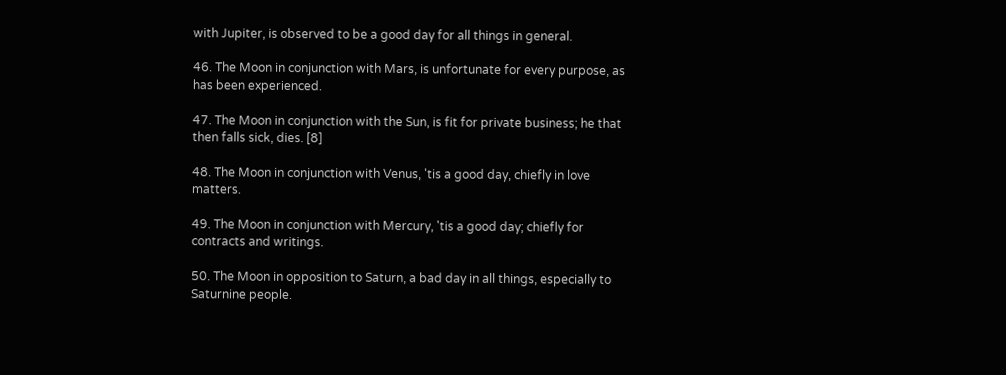with Jupiter, is observed to be a good day for all things in general.

46. The Moon in conjunction with Mars, is unfortunate for every purpose, as has been experienced.

47. The Moon in conjunction with the Sun, is fit for private business; he that then falls sick, dies. [8]

48. The Moon in conjunction with Venus, 'tis a good day, chiefly in love matters.

49. The Moon in conjunction with Mercury, 'tis a good day; chiefly for contracts and writings.

50. The Moon in opposition to Saturn, a bad day in all things, especially to Saturnine people.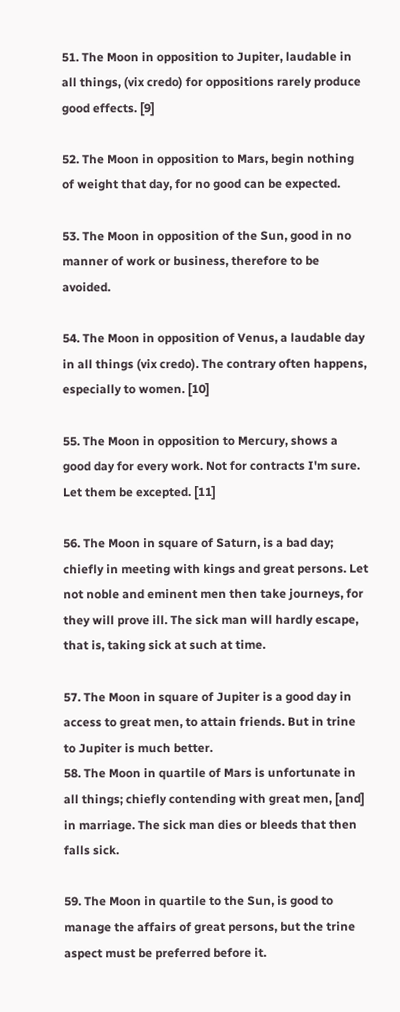51. The Moon in opposition to Jupiter, laudable in all things, (vix credo) for oppositions rarely produce good effects. [9]

52. The Moon in opposition to Mars, begin nothing of weight that day, for no good can be expected.

53. The Moon in opposition of the Sun, good in no manner of work or business, therefore to be avoided.

54. The Moon in opposition of Venus, a laudable day in all things (vix credo). The contrary often happens, especially to women. [10]

55. The Moon in opposition to Mercury, shows a good day for every work. Not for contracts I'm sure. Let them be excepted. [11]

56. The Moon in square of Saturn, is a bad day; chiefly in meeting with kings and great persons. Let not noble and eminent men then take journeys, for they will prove ill. The sick man will hardly escape, that is, taking sick at such at time.

57. The Moon in square of Jupiter is a good day in access to great men, to attain friends. But in trine to Jupiter is much better.
58. The Moon in quartile of Mars is unfortunate in all things; chiefly contending with great men, [and] in marriage. The sick man dies or bleeds that then falls sick.

59. The Moon in quartile to the Sun, is good to manage the affairs of great persons, but the trine aspect must be preferred before it.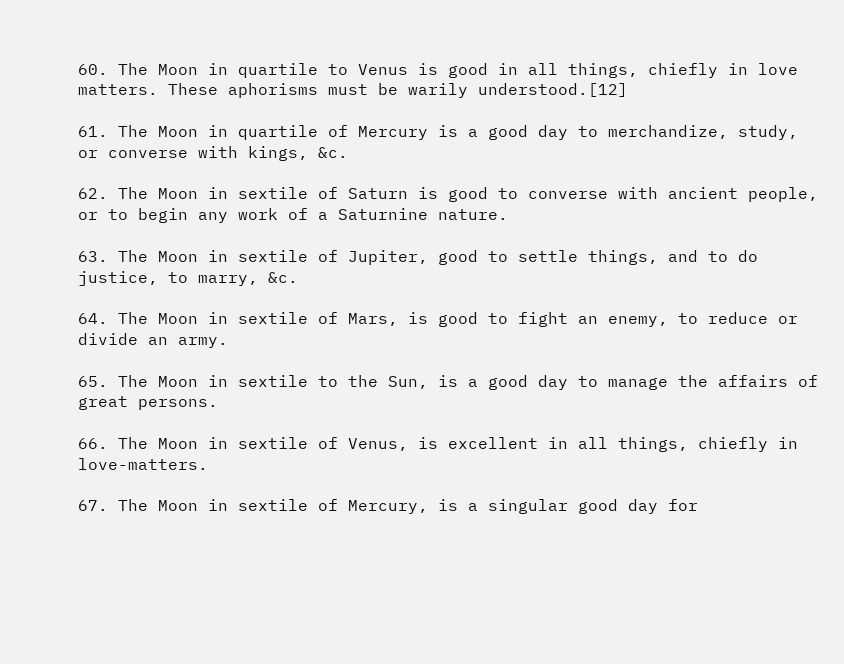60. The Moon in quartile to Venus is good in all things, chiefly in love matters. These aphorisms must be warily understood.[12]

61. The Moon in quartile of Mercury is a good day to merchandize, study, or converse with kings, &c.

62. The Moon in sextile of Saturn is good to converse with ancient people, or to begin any work of a Saturnine nature.

63. The Moon in sextile of Jupiter, good to settle things, and to do justice, to marry, &c.

64. The Moon in sextile of Mars, is good to fight an enemy, to reduce or divide an army.

65. The Moon in sextile to the Sun, is a good day to manage the affairs of great persons.

66. The Moon in sextile of Venus, is excellent in all things, chiefly in love-matters.

67. The Moon in sextile of Mercury, is a singular good day for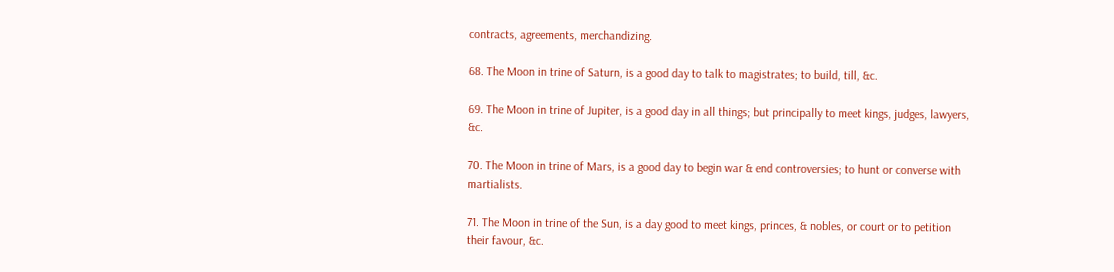contracts, agreements, merchandizing.

68. The Moon in trine of Saturn, is a good day to talk to magistrates; to build, till, &c.

69. The Moon in trine of Jupiter, is a good day in all things; but principally to meet kings, judges, lawyers, &c.

70. The Moon in trine of Mars, is a good day to begin war & end controversies; to hunt or converse with martialists.

71. The Moon in trine of the Sun, is a day good to meet kings, princes, & nobles, or court or to petition their favour, &c.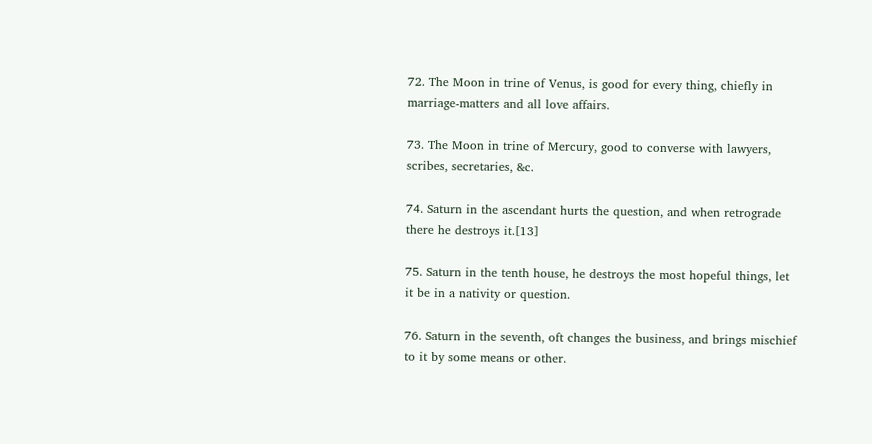72. The Moon in trine of Venus, is good for every thing, chiefly in marriage-matters and all love affairs.

73. The Moon in trine of Mercury, good to converse with lawyers, scribes, secretaries, &c.

74. Saturn in the ascendant hurts the question, and when retrograde there he destroys it.[13]

75. Saturn in the tenth house, he destroys the most hopeful things, let it be in a nativity or question.

76. Saturn in the seventh, oft changes the business, and brings mischief to it by some means or other.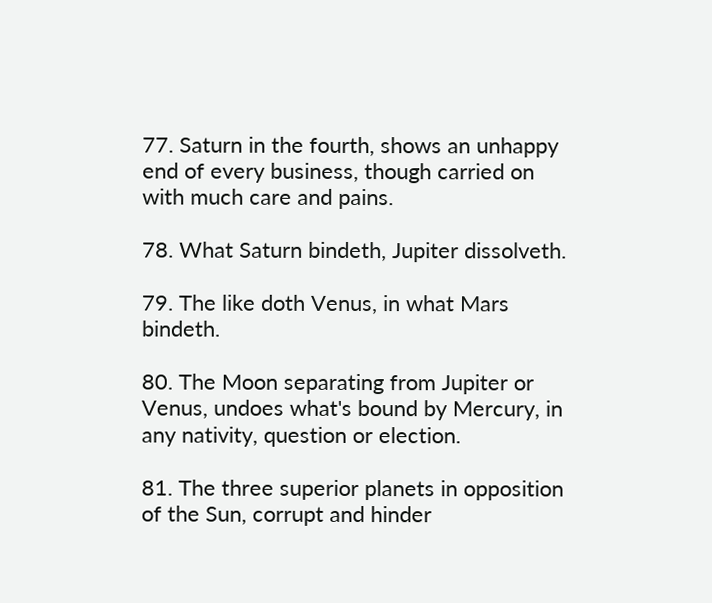77. Saturn in the fourth, shows an unhappy end of every business, though carried on with much care and pains.

78. What Saturn bindeth, Jupiter dissolveth.

79. The like doth Venus, in what Mars bindeth.

80. The Moon separating from Jupiter or Venus, undoes what's bound by Mercury, in any nativity, question or election.

81. The three superior planets in opposition of the Sun, corrupt and hinder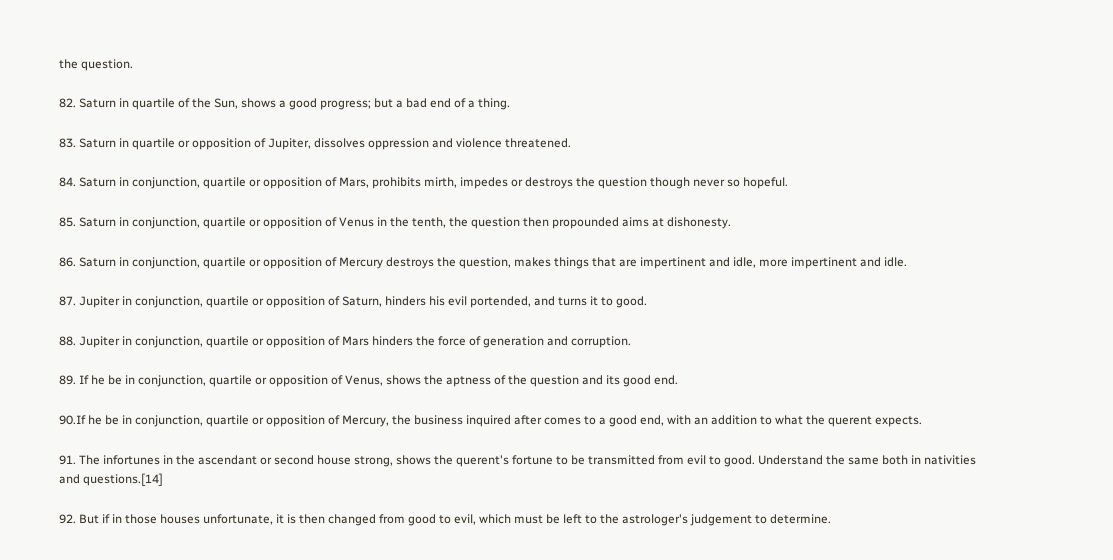the question.

82. Saturn in quartile of the Sun, shows a good progress; but a bad end of a thing.

83. Saturn in quartile or opposition of Jupiter, dissolves oppression and violence threatened.

84. Saturn in conjunction, quartile or opposition of Mars, prohibits mirth, impedes or destroys the question though never so hopeful.

85. Saturn in conjunction, quartile or opposition of Venus in the tenth, the question then propounded aims at dishonesty.

86. Saturn in conjunction, quartile or opposition of Mercury destroys the question, makes things that are impertinent and idle, more impertinent and idle.

87. Jupiter in conjunction, quartile or opposition of Saturn, hinders his evil portended, and turns it to good.

88. Jupiter in conjunction, quartile or opposition of Mars hinders the force of generation and corruption.

89. If he be in conjunction, quartile or opposition of Venus, shows the aptness of the question and its good end.

90.If he be in conjunction, quartile or opposition of Mercury, the business inquired after comes to a good end, with an addition to what the querent expects.

91. The infortunes in the ascendant or second house strong, shows the querent's fortune to be transmitted from evil to good. Understand the same both in nativities and questions.[14]

92. But if in those houses unfortunate, it is then changed from good to evil, which must be left to the astrologer's judgement to determine.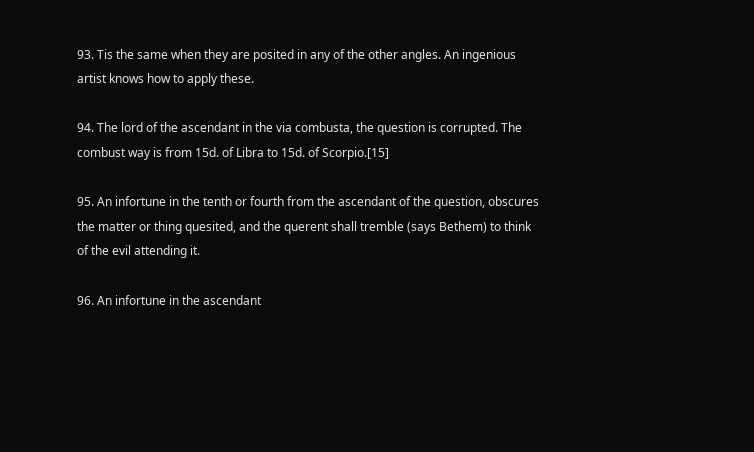93. Tis the same when they are posited in any of the other angles. An ingenious artist knows how to apply these.

94. The lord of the ascendant in the via combusta, the question is corrupted. The combust way is from 15d. of Libra to 15d. of Scorpio.[15]

95. An infortune in the tenth or fourth from the ascendant of the question, obscures the matter or thing quesited, and the querent shall tremble (says Bethem) to think of the evil attending it.

96. An infortune in the ascendant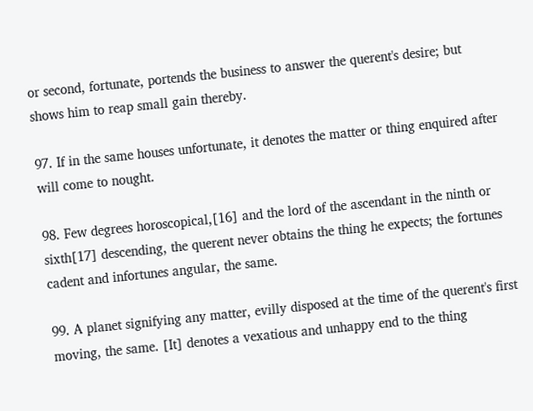or second, fortunate, portends the business to answer the querent's desire; but shows him to reap small gain thereby.

97. If in the same houses unfortunate, it denotes the matter or thing enquired after will come to nought.

98. Few degrees horoscopical,[16] and the lord of the ascendant in the ninth or sixth[17] descending, the querent never obtains the thing he expects; the fortunes cadent and infortunes angular, the same.

99. A planet signifying any matter, evilly disposed at the time of the querent's first moving, the same. [It] denotes a vexatious and unhappy end to the thing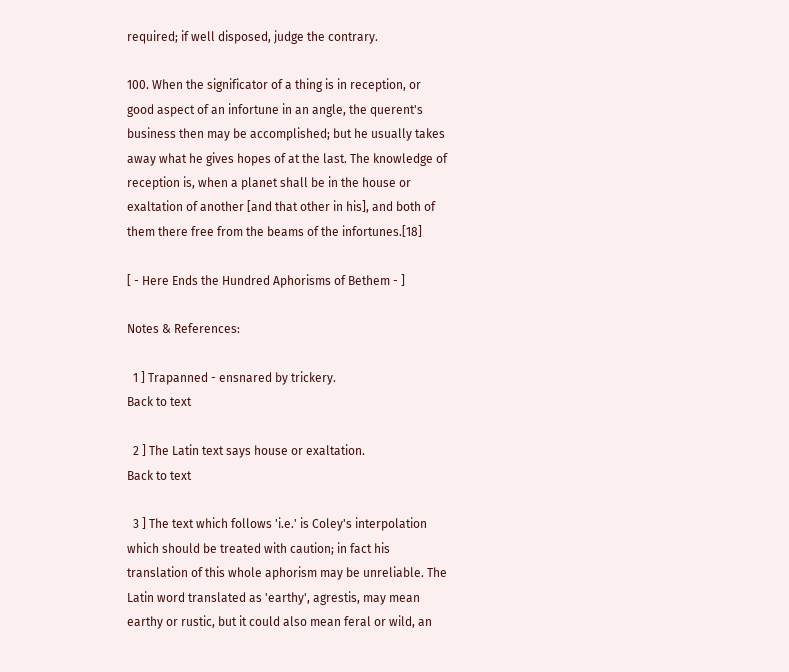required; if well disposed, judge the contrary.

100. When the significator of a thing is in reception, or good aspect of an infortune in an angle, the querent's business then may be accomplished; but he usually takes away what he gives hopes of at the last. The knowledge of reception is, when a planet shall be in the house or exaltation of another [and that other in his], and both of them there free from the beams of the infortunes.[18]

[ - Here Ends the Hundred Aphorisms of Bethem - ]

Notes & References:

  1 ] Trapanned - ensnared by trickery.
Back to text

  2 ] The Latin text says house or exaltation.
Back to text

  3 ] The text which follows 'i.e.' is Coley's interpolation which should be treated with caution; in fact his translation of this whole aphorism may be unreliable. The Latin word translated as 'earthy', agrestis, may mean earthy or rustic, but it could also mean feral or wild, an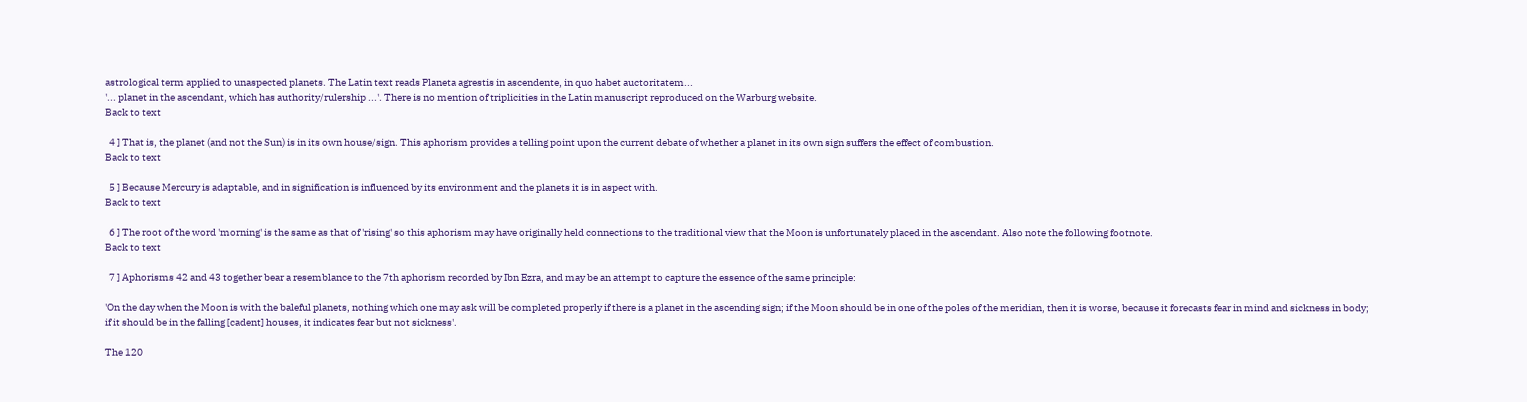astrological term applied to unaspected planets. The Latin text reads Planeta agrestis in ascendente, in quo habet auctoritatem...
'... planet in the ascendant, which has authority/rulership ...'. There is no mention of triplicities in the Latin manuscript reproduced on the Warburg website.
Back to text

  4 ] That is, the planet (and not the Sun) is in its own house/sign. This aphorism provides a telling point upon the current debate of whether a planet in its own sign suffers the effect of combustion.
Back to text

  5 ] Because Mercury is adaptable, and in signification is influenced by its environment and the planets it is in aspect with.
Back to text

  6 ] The root of the word 'morning' is the same as that of 'rising' so this aphorism may have originally held connections to the traditional view that the Moon is unfortunately placed in the ascendant. Also note the following footnote.
Back to text

  7 ] Aphorisms 42 and 43 together bear a resemblance to the 7th aphorism recorded by Ibn Ezra, and may be an attempt to capture the essence of the same principle:

'On the day when the Moon is with the baleful planets, nothing which one may ask will be completed properly if there is a planet in the ascending sign; if the Moon should be in one of the poles of the meridian, then it is worse, because it forecasts fear in mind and sickness in body; if it should be in the falling [cadent] houses, it indicates fear but not sickness'.

The 120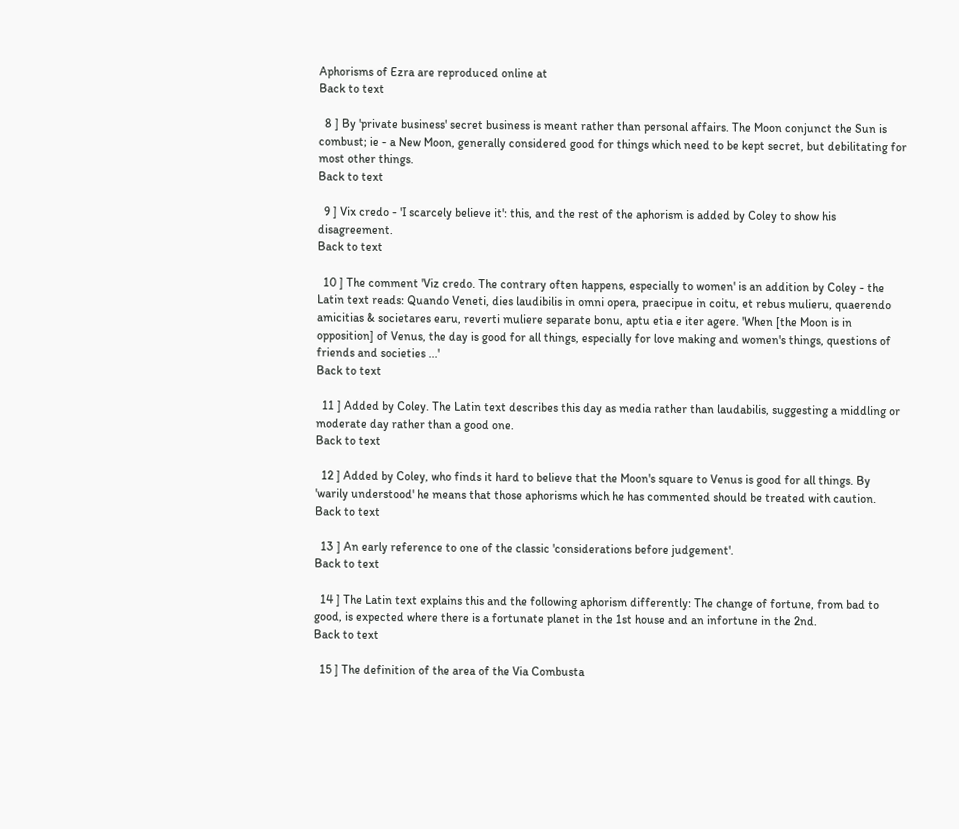Aphorisms of Ezra are reproduced online at
Back to text

  8 ] By 'private business' secret business is meant rather than personal affairs. The Moon conjunct the Sun is combust; ie - a New Moon, generally considered good for things which need to be kept secret, but debilitating for most other things.
Back to text

  9 ] Vix credo - 'I scarcely believe it': this, and the rest of the aphorism is added by Coley to show his disagreement.
Back to text

  10 ] The comment 'Viz credo. The contrary often happens, especially to women' is an addition by Coley - the Latin text reads: Quando Veneti, dies laudibilis in omni opera, praecipue in coitu, et rebus mulieru, quaerendo amicitias & societares earu, reverti muliere separate bonu, aptu etia e iter agere. 'When [the Moon is in opposition] of Venus, the day is good for all things, especially for love making and women's things, questions of friends and societies ...'
Back to text

  11 ] Added by Coley. The Latin text describes this day as media rather than laudabilis, suggesting a middling or moderate day rather than a good one.
Back to text

  12 ] Added by Coley, who finds it hard to believe that the Moon's square to Venus is good for all things. By 'warily understood' he means that those aphorisms which he has commented should be treated with caution.
Back to text

  13 ] An early reference to one of the classic 'considerations before judgement'.
Back to text

  14 ] The Latin text explains this and the following aphorism differently: The change of fortune, from bad to good, is expected where there is a fortunate planet in the 1st house and an infortune in the 2nd.
Back to text

  15 ] The definition of the area of the Via Combusta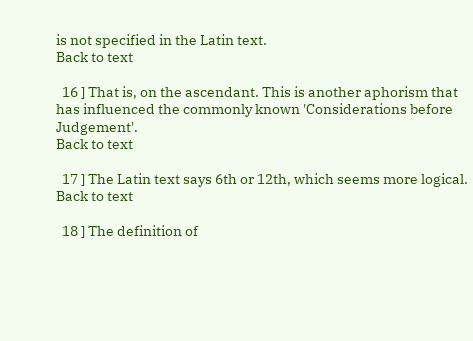is not specified in the Latin text.
Back to text

  16 ] That is, on the ascendant. This is another aphorism that has influenced the commonly known 'Considerations before Judgement'.
Back to text

  17 ] The Latin text says 6th or 12th, which seems more logical.
Back to text

  18 ] The definition of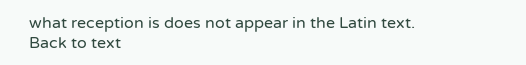what reception is does not appear in the Latin text.
Back to text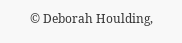© Deborah Houlding,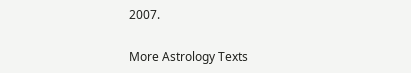2007.

More Astrology Texts